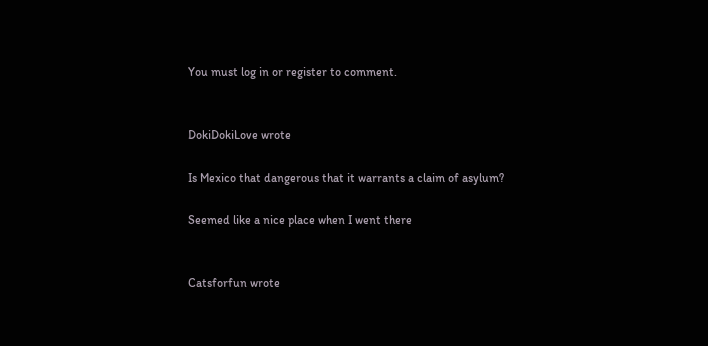You must log in or register to comment.


DokiDokiLove wrote

Is Mexico that dangerous that it warrants a claim of asylum?

Seemed like a nice place when I went there


Catsforfun wrote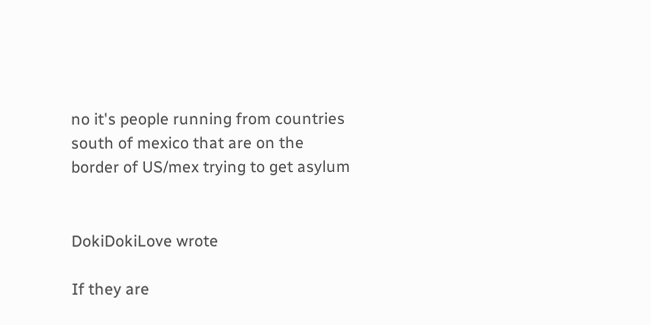no it's people running from countries south of mexico that are on the border of US/mex trying to get asylum


DokiDokiLove wrote

If they are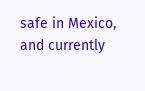safe in Mexico, and currently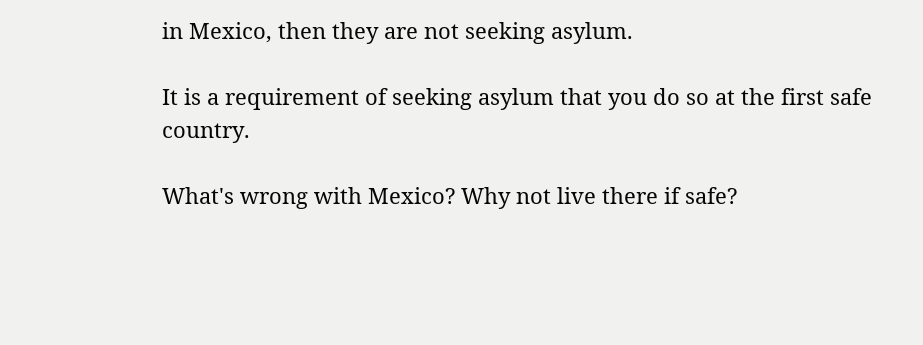in Mexico, then they are not seeking asylum.

It is a requirement of seeking asylum that you do so at the first safe country.

What's wrong with Mexico? Why not live there if safe?